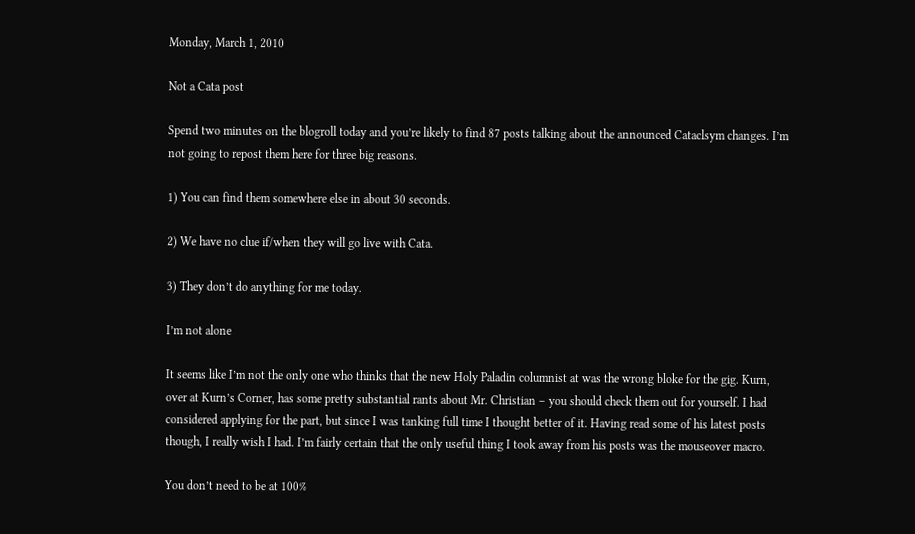Monday, March 1, 2010

Not a Cata post

Spend two minutes on the blogroll today and you’re likely to find 87 posts talking about the announced Cataclsym changes. I’m not going to repost them here for three big reasons.

1) You can find them somewhere else in about 30 seconds.

2) We have no clue if/when they will go live with Cata.

3) They don’t do anything for me today.

I’m not alone

It seems like I’m not the only one who thinks that the new Holy Paladin columnist at was the wrong bloke for the gig. Kurn, over at Kurn’s Corner, has some pretty substantial rants about Mr. Christian – you should check them out for yourself. I had considered applying for the part, but since I was tanking full time I thought better of it. Having read some of his latest posts though, I really wish I had. I’m fairly certain that the only useful thing I took away from his posts was the mouseover macro.

You don’t need to be at 100%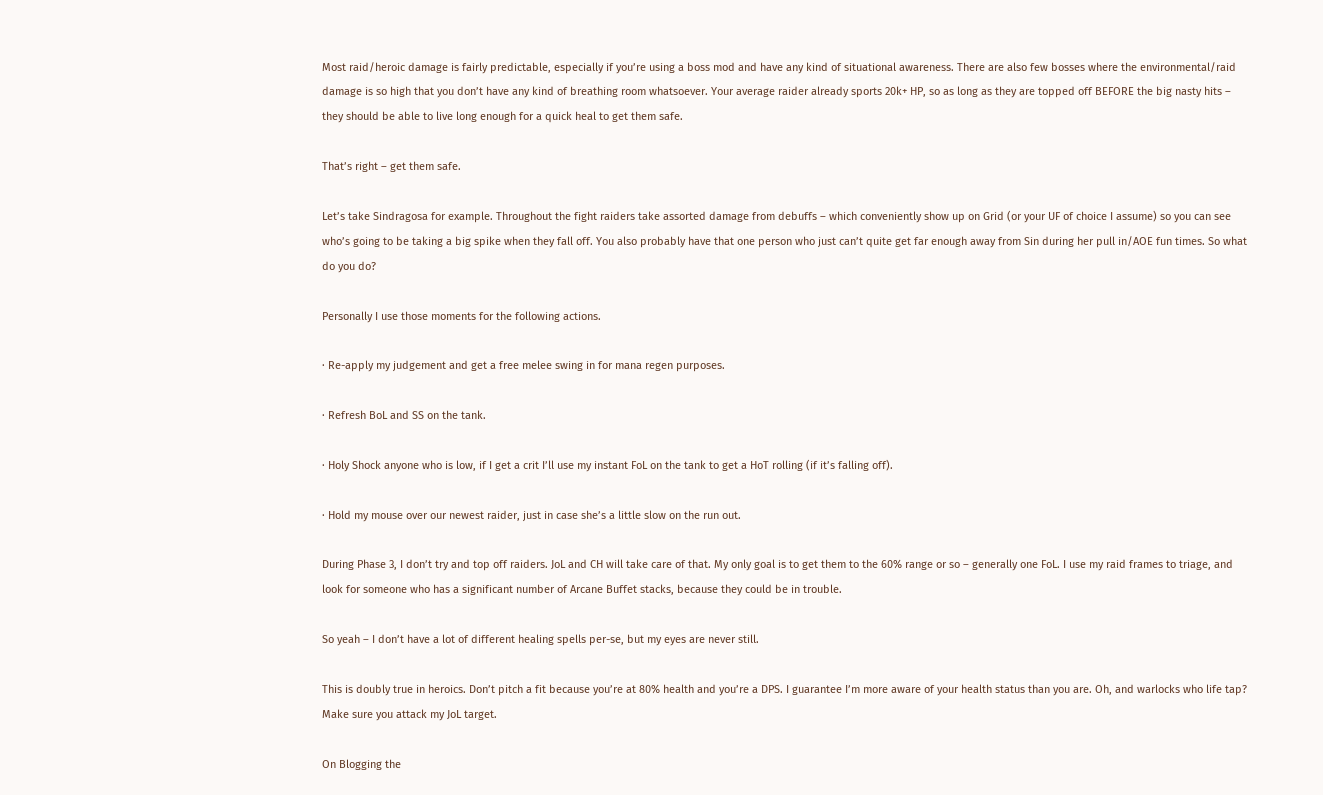Most raid/heroic damage is fairly predictable, especially if you’re using a boss mod and have any kind of situational awareness. There are also few bosses where the environmental/raid damage is so high that you don’t have any kind of breathing room whatsoever. Your average raider already sports 20k+ HP, so as long as they are topped off BEFORE the big nasty hits – they should be able to live long enough for a quick heal to get them safe.

That’s right – get them safe.

Let’s take Sindragosa for example. Throughout the fight raiders take assorted damage from debuffs – which conveniently show up on Grid (or your UF of choice I assume) so you can see who’s going to be taking a big spike when they fall off. You also probably have that one person who just can’t quite get far enough away from Sin during her pull in/AOE fun times. So what do you do?

Personally I use those moments for the following actions.

· Re-apply my judgement and get a free melee swing in for mana regen purposes.

· Refresh BoL and SS on the tank.

· Holy Shock anyone who is low, if I get a crit I’ll use my instant FoL on the tank to get a HoT rolling (if it’s falling off).

· Hold my mouse over our newest raider, just in case she’s a little slow on the run out.

During Phase 3, I don’t try and top off raiders. JoL and CH will take care of that. My only goal is to get them to the 60% range or so – generally one FoL. I use my raid frames to triage, and look for someone who has a significant number of Arcane Buffet stacks, because they could be in trouble.

So yeah – I don’t have a lot of different healing spells per-se, but my eyes are never still.

This is doubly true in heroics. Don’t pitch a fit because you’re at 80% health and you’re a DPS. I guarantee I’m more aware of your health status than you are. Oh, and warlocks who life tap? Make sure you attack my JoL target.

On Blogging the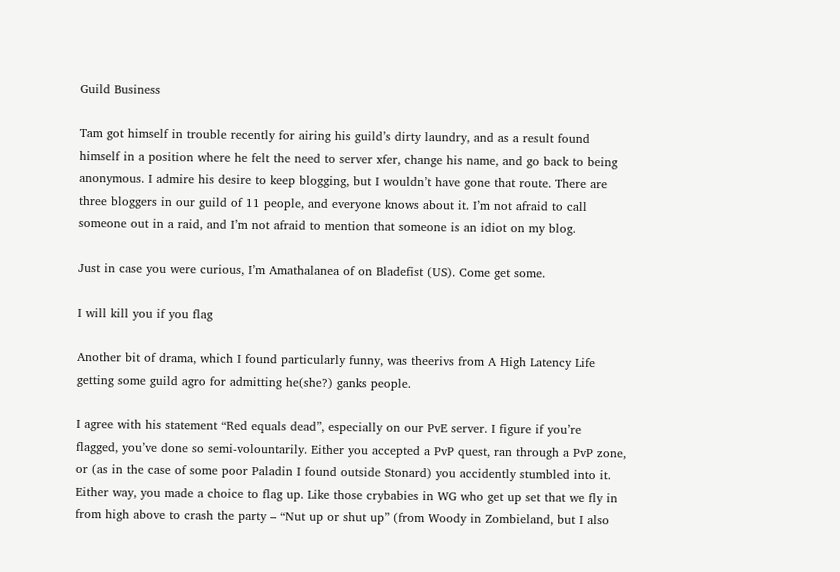Guild Business

Tam got himself in trouble recently for airing his guild’s dirty laundry, and as a result found himself in a position where he felt the need to server xfer, change his name, and go back to being anonymous. I admire his desire to keep blogging, but I wouldn’t have gone that route. There are three bloggers in our guild of 11 people, and everyone knows about it. I’m not afraid to call someone out in a raid, and I’m not afraid to mention that someone is an idiot on my blog.

Just in case you were curious, I’m Amathalanea of on Bladefist (US). Come get some.

I will kill you if you flag

Another bit of drama, which I found particularly funny, was theerivs from A High Latency Life getting some guild agro for admitting he(she?) ganks people.

I agree with his statement “Red equals dead”, especially on our PvE server. I figure if you’re flagged, you’ve done so semi-volountarily. Either you accepted a PvP quest, ran through a PvP zone, or (as in the case of some poor Paladin I found outside Stonard) you accidently stumbled into it. Either way, you made a choice to flag up. Like those crybabies in WG who get up set that we fly in from high above to crash the party – “Nut up or shut up” (from Woody in Zombieland, but I also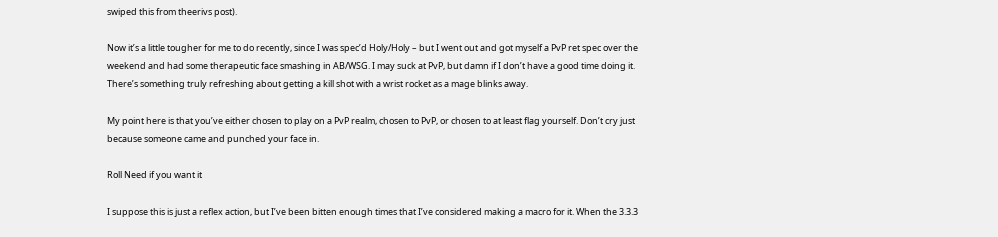swiped this from theerivs post).

Now it’s a little tougher for me to do recently, since I was spec’d Holy/Holy – but I went out and got myself a PvP ret spec over the weekend and had some therapeutic face smashing in AB/WSG. I may suck at PvP, but damn if I don’t have a good time doing it. There’s something truly refreshing about getting a kill shot with a wrist rocket as a mage blinks away.

My point here is that you’ve either chosen to play on a PvP realm, chosen to PvP, or chosen to at least flag yourself. Don’t cry just because someone came and punched your face in.

Roll Need if you want it

I suppose this is just a reflex action, but I’ve been bitten enough times that I’ve considered making a macro for it. When the 3.3.3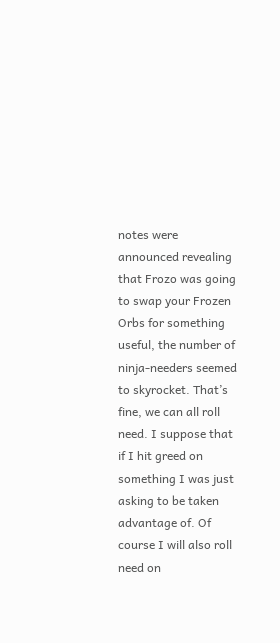notes were announced revealing that Frozo was going to swap your Frozen Orbs for something useful, the number of ninja-needers seemed to skyrocket. That’s fine, we can all roll need. I suppose that if I hit greed on something I was just asking to be taken advantage of. Of course I will also roll need on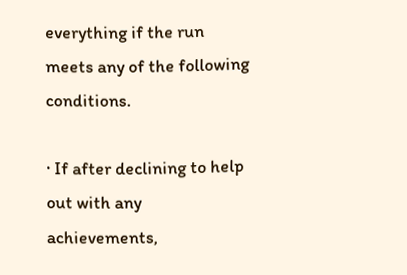everything if the run meets any of the following conditions.

· If after declining to help out with any achievements,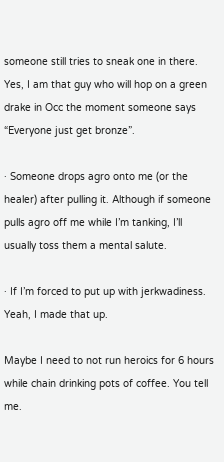someone still tries to sneak one in there. Yes, I am that guy who will hop on a green drake in Occ the moment someone says “Everyone just get bronze”.

· Someone drops agro onto me (or the healer) after pulling it. Although if someone pulls agro off me while I’m tanking, I’ll usually toss them a mental salute.

· If I’m forced to put up with jerkwadiness. Yeah, I made that up.

Maybe I need to not run heroics for 6 hours while chain drinking pots of coffee. You tell me.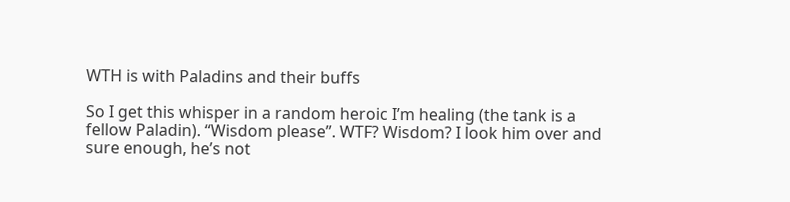WTH is with Paladins and their buffs

So I get this whisper in a random heroic I’m healing (the tank is a fellow Paladin). “Wisdom please”. WTF? Wisdom? I look him over and sure enough, he’s not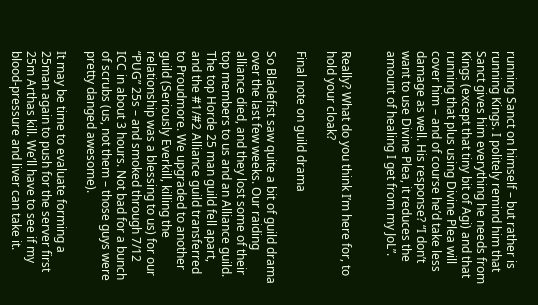running Sanct on himself – but rather is running Kings. I politely remind him that Sanct gives him everything he needs from Kings (except that tiny bit of Agi) and that running that plus using Divine Plea will cover him – and of course he’d take less damage as well. His response? “I don’t want to use Divine Plea, it reduces the amount of healing I get from my JoL”.


Really? What do you think I’m here for, to hold your cloak?

Final note on guild drama

So Bladefist saw quite a bit of guild drama over the last few weeks. Our raiding alliance died, and they lost some of their top members to us and an Alliance guild. The top Horde 25 man guild fell apart, and the #1/#2 Alliance guild transferred to Proudmore. We upgraded to another guild (Seriously Everkill, killing the relationship was a blessing to us) for our “PUG” 25s – and smoked through 7/12 ICC in about 3 hours. Not bad for a bunch of scrubs (us, not them – those guys were pretty danged awesome).

It may be time to evaluate forming a 25man again to push for the server first 25m Arthas kill. We’ll have to see if my blood-pressure and liver can take it.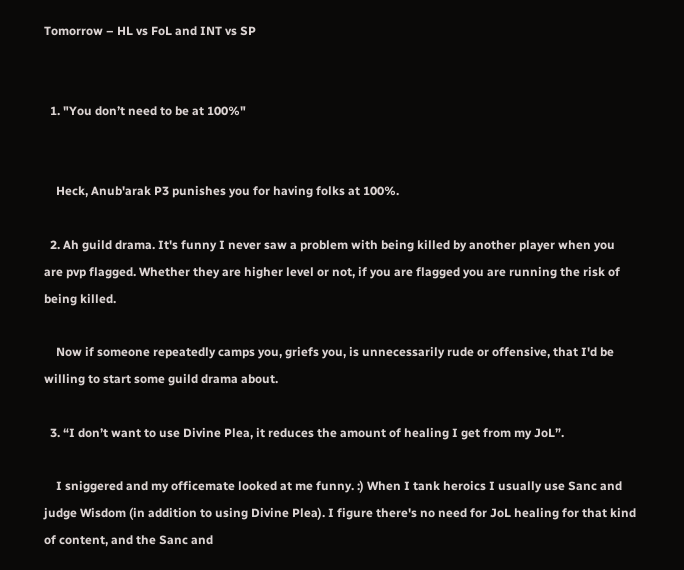Tomorrow – HL vs FoL and INT vs SP


  1. "You don’t need to be at 100%"


    Heck, Anub'arak P3 punishes you for having folks at 100%.

  2. Ah guild drama. It's funny I never saw a problem with being killed by another player when you are pvp flagged. Whether they are higher level or not, if you are flagged you are running the risk of being killed.

    Now if someone repeatedly camps you, griefs you, is unnecessarily rude or offensive, that I'd be willing to start some guild drama about.

  3. “I don’t want to use Divine Plea, it reduces the amount of healing I get from my JoL”.

    I sniggered and my officemate looked at me funny. :) When I tank heroics I usually use Sanc and judge Wisdom (in addition to using Divine Plea). I figure there's no need for JoL healing for that kind of content, and the Sanc and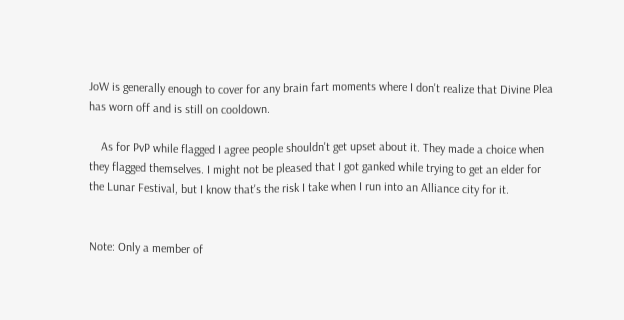JoW is generally enough to cover for any brain fart moments where I don't realize that Divine Plea has worn off and is still on cooldown.

    As for PvP while flagged I agree people shouldn't get upset about it. They made a choice when they flagged themselves. I might not be pleased that I got ganked while trying to get an elder for the Lunar Festival, but I know that's the risk I take when I run into an Alliance city for it.


Note: Only a member of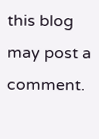this blog may post a comment.